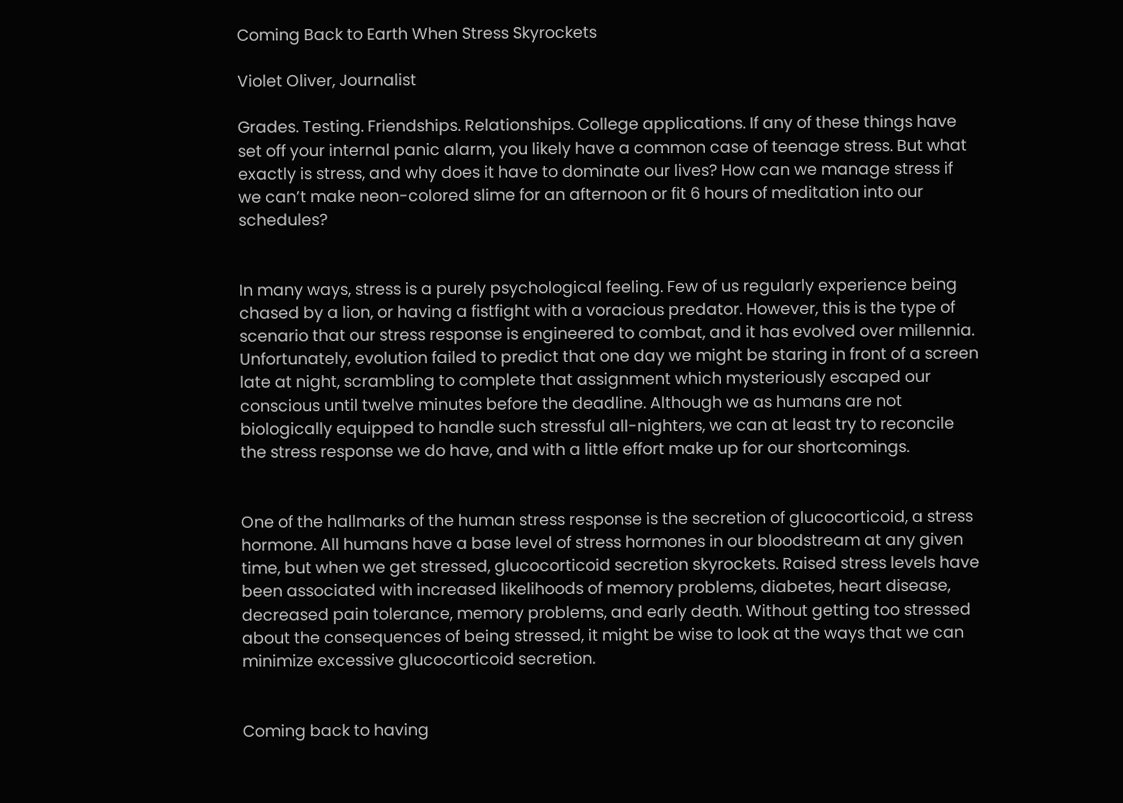Coming Back to Earth When Stress Skyrockets

Violet Oliver, Journalist

Grades. Testing. Friendships. Relationships. College applications. If any of these things have set off your internal panic alarm, you likely have a common case of teenage stress. But what exactly is stress, and why does it have to dominate our lives? How can we manage stress if we can’t make neon-colored slime for an afternoon or fit 6 hours of meditation into our schedules?


In many ways, stress is a purely psychological feeling. Few of us regularly experience being chased by a lion, or having a fistfight with a voracious predator. However, this is the type of scenario that our stress response is engineered to combat, and it has evolved over millennia. Unfortunately, evolution failed to predict that one day we might be staring in front of a screen late at night, scrambling to complete that assignment which mysteriously escaped our conscious until twelve minutes before the deadline. Although we as humans are not biologically equipped to handle such stressful all-nighters, we can at least try to reconcile the stress response we do have, and with a little effort make up for our shortcomings.


One of the hallmarks of the human stress response is the secretion of glucocorticoid, a stress hormone. All humans have a base level of stress hormones in our bloodstream at any given time, but when we get stressed, glucocorticoid secretion skyrockets. Raised stress levels have been associated with increased likelihoods of memory problems, diabetes, heart disease, decreased pain tolerance, memory problems, and early death. Without getting too stressed about the consequences of being stressed, it might be wise to look at the ways that we can minimize excessive glucocorticoid secretion.


Coming back to having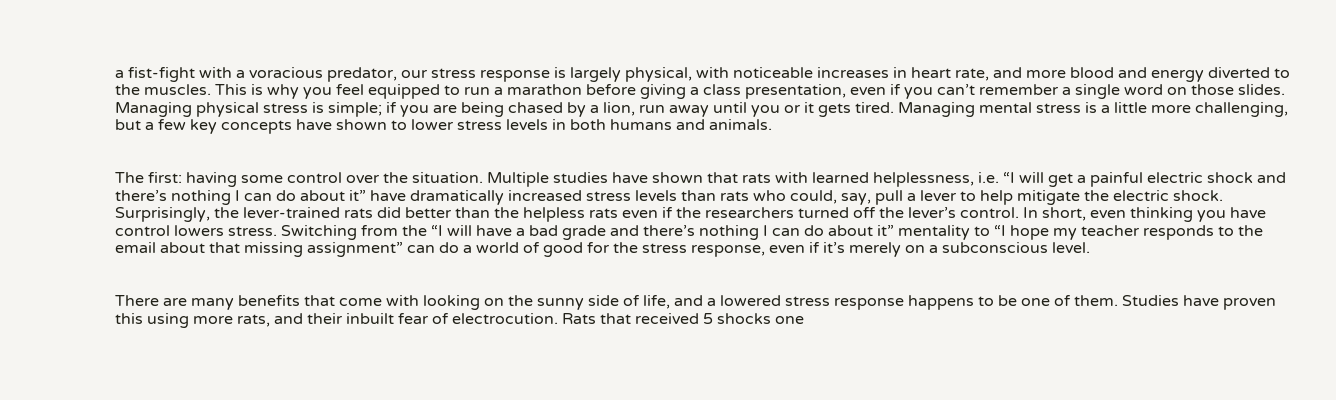a fist-fight with a voracious predator, our stress response is largely physical, with noticeable increases in heart rate, and more blood and energy diverted to the muscles. This is why you feel equipped to run a marathon before giving a class presentation, even if you can’t remember a single word on those slides. Managing physical stress is simple; if you are being chased by a lion, run away until you or it gets tired. Managing mental stress is a little more challenging, but a few key concepts have shown to lower stress levels in both humans and animals.


The first: having some control over the situation. Multiple studies have shown that rats with learned helplessness, i.e. “I will get a painful electric shock and there’s nothing I can do about it” have dramatically increased stress levels than rats who could, say, pull a lever to help mitigate the electric shock. Surprisingly, the lever-trained rats did better than the helpless rats even if the researchers turned off the lever’s control. In short, even thinking you have control lowers stress. Switching from the “I will have a bad grade and there’s nothing I can do about it” mentality to “I hope my teacher responds to the email about that missing assignment” can do a world of good for the stress response, even if it’s merely on a subconscious level.


There are many benefits that come with looking on the sunny side of life, and a lowered stress response happens to be one of them. Studies have proven this using more rats, and their inbuilt fear of electrocution. Rats that received 5 shocks one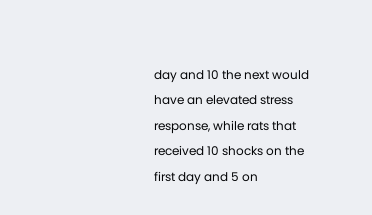day and 10 the next would have an elevated stress response, while rats that received 10 shocks on the first day and 5 on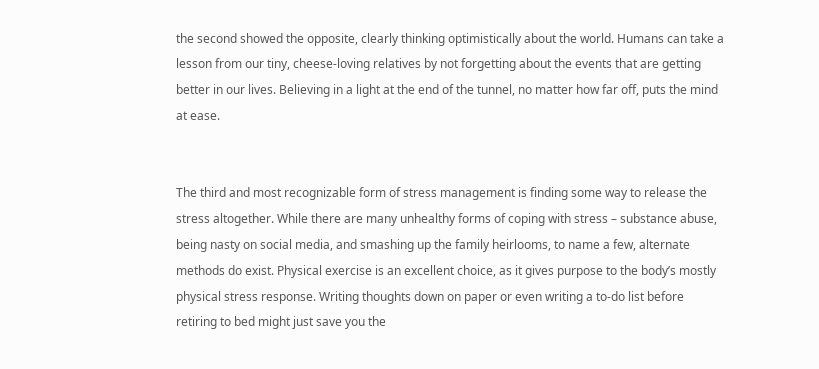the second showed the opposite, clearly thinking optimistically about the world. Humans can take a lesson from our tiny, cheese-loving relatives by not forgetting about the events that are getting better in our lives. Believing in a light at the end of the tunnel, no matter how far off, puts the mind at ease.


The third and most recognizable form of stress management is finding some way to release the stress altogether. While there are many unhealthy forms of coping with stress – substance abuse, being nasty on social media, and smashing up the family heirlooms, to name a few, alternate methods do exist. Physical exercise is an excellent choice, as it gives purpose to the body’s mostly physical stress response. Writing thoughts down on paper or even writing a to-do list before retiring to bed might just save you the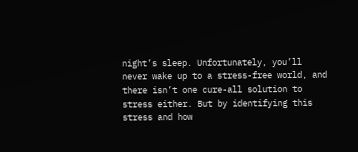night’s sleep. Unfortunately, you’ll never wake up to a stress-free world, and there isn’t one cure-all solution to stress either. But by identifying this stress and how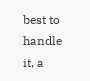best to handle it, a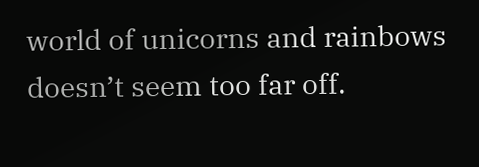world of unicorns and rainbows doesn’t seem too far off.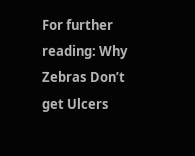For further reading: Why Zebras Don’t get Ulcers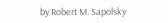by Robert M. Sapolsky